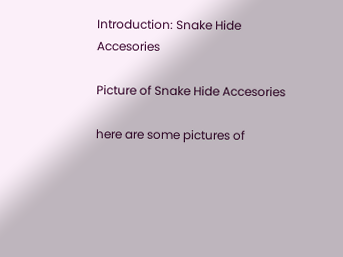Introduction: Snake Hide Accesories

Picture of Snake Hide Accesories

here are some pictures of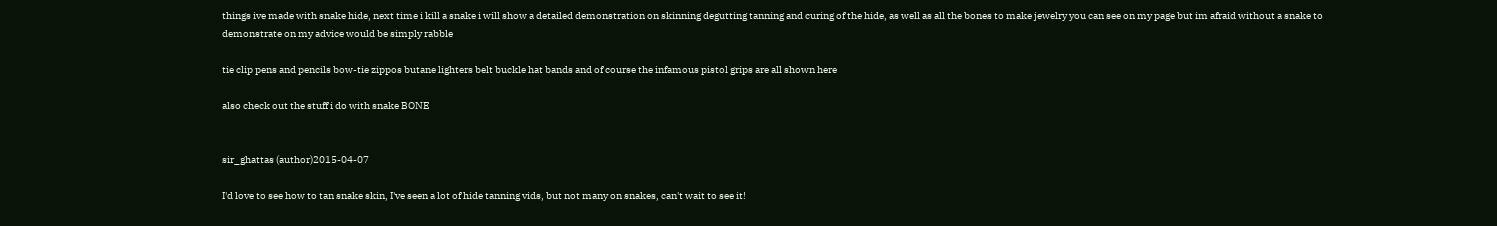things ive made with snake hide, next time i kill a snake i will show a detailed demonstration on skinning degutting tanning and curing of the hide, as well as all the bones to make jewelry you can see on my page but im afraid without a snake to demonstrate on my advice would be simply rabble

tie clip pens and pencils bow-tie zippos butane lighters belt buckle hat bands and of course the infamous pistol grips are all shown here

also check out the stuff i do with snake BONE


sir_ghattas (author)2015-04-07

I'd love to see how to tan snake skin, I've seen a lot of hide tanning vids, but not many on snakes, can't wait to see it!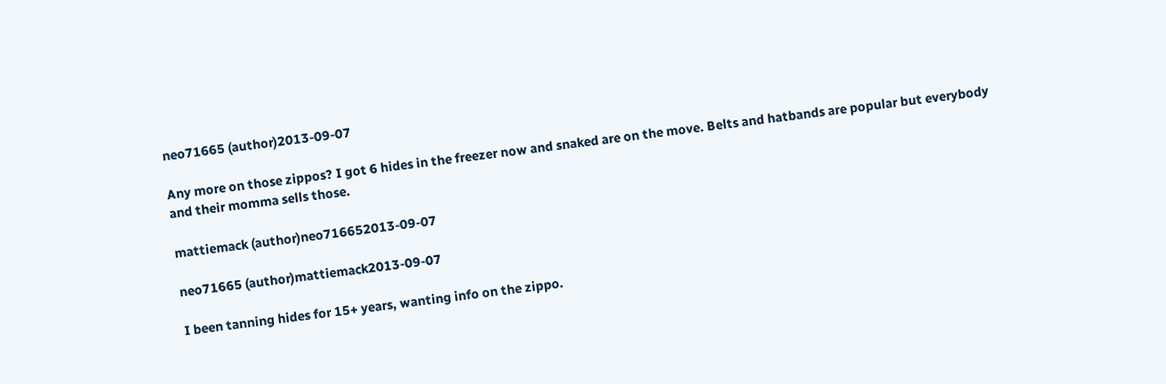neo71665 (author)2013-09-07

Any more on those zippos? I got 6 hides in the freezer now and snaked are on the move. Belts and hatbands are popular but everybody and their momma sells those.

mattiemack (author)neo716652013-09-07

neo71665 (author)mattiemack2013-09-07

I been tanning hides for 15+ years, wanting info on the zippo.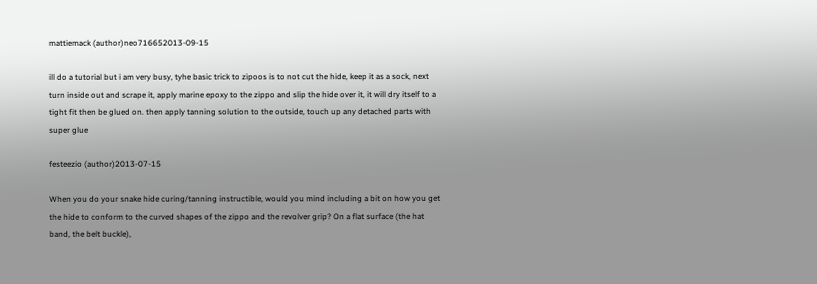mattiemack (author)neo716652013-09-15

ill do a tutorial but i am very busy, tyhe basic trick to zipoos is to not cut the hide, keep it as a sock, next turn inside out and scrape it, apply marine epoxy to the zippo and slip the hide over it, it will dry itself to a tight fit then be glued on. then apply tanning solution to the outside, touch up any detached parts with super glue

festeezio (author)2013-07-15

When you do your snake hide curing/tanning instructible, would you mind including a bit on how you get the hide to conform to the curved shapes of the zippo and the revolver grip? On a flat surface (the hat band, the belt buckle),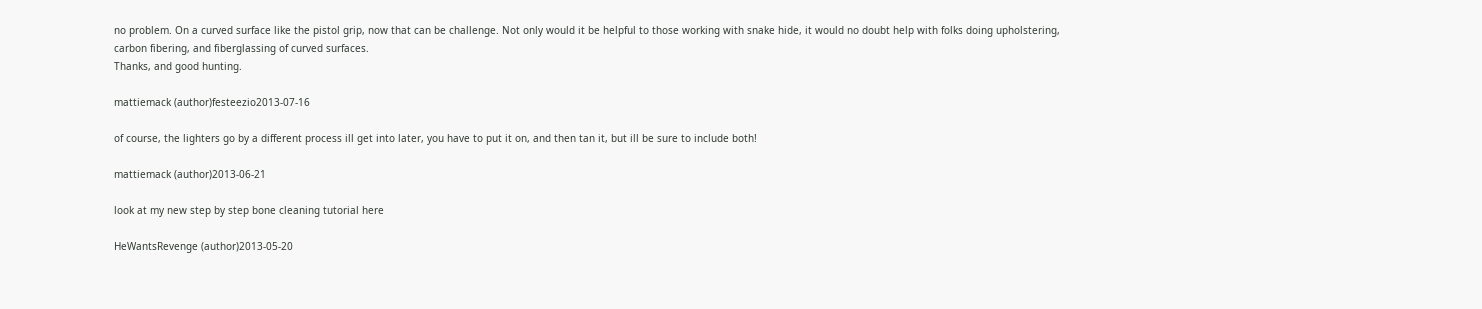no problem. On a curved surface like the pistol grip, now that can be challenge. Not only would it be helpful to those working with snake hide, it would no doubt help with folks doing upholstering, carbon fibering, and fiberglassing of curved surfaces.
Thanks, and good hunting.

mattiemack (author)festeezio2013-07-16

of course, the lighters go by a different process ill get into later, you have to put it on, and then tan it, but ill be sure to include both!

mattiemack (author)2013-06-21

look at my new step by step bone cleaning tutorial here

HeWantsRevenge (author)2013-05-20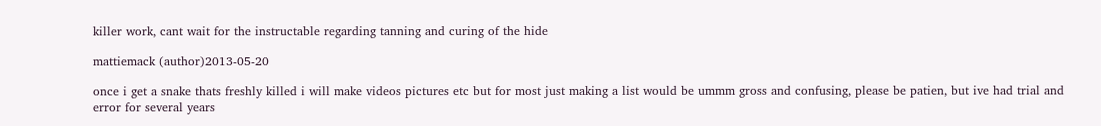killer work, cant wait for the instructable regarding tanning and curing of the hide

mattiemack (author)2013-05-20

once i get a snake thats freshly killed i will make videos pictures etc but for most just making a list would be ummm gross and confusing, please be patien, but ive had trial and error for several years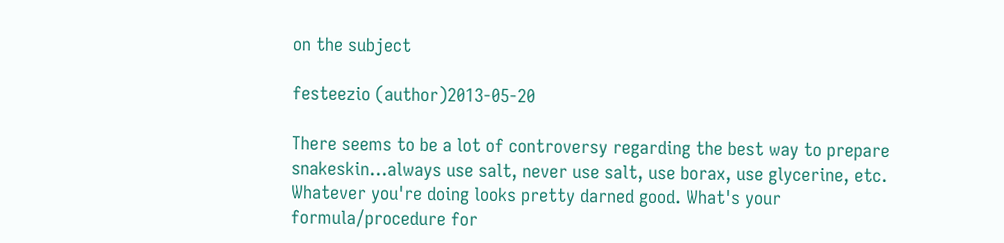on the subject

festeezio (author)2013-05-20

There seems to be a lot of controversy regarding the best way to prepare snakeskin...always use salt, never use salt, use borax, use glycerine, etc. Whatever you're doing looks pretty darned good. What's your formula/procedure for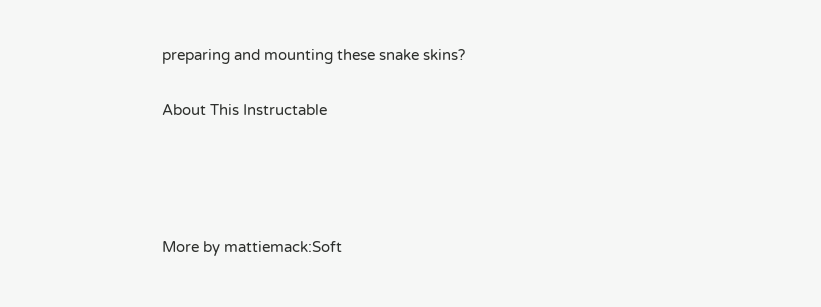preparing and mounting these snake skins?

About This Instructable




More by mattiemack:Soft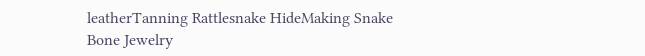leatherTanning Rattlesnake HideMaking Snake Bone Jewelry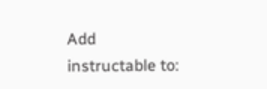Add instructable to: